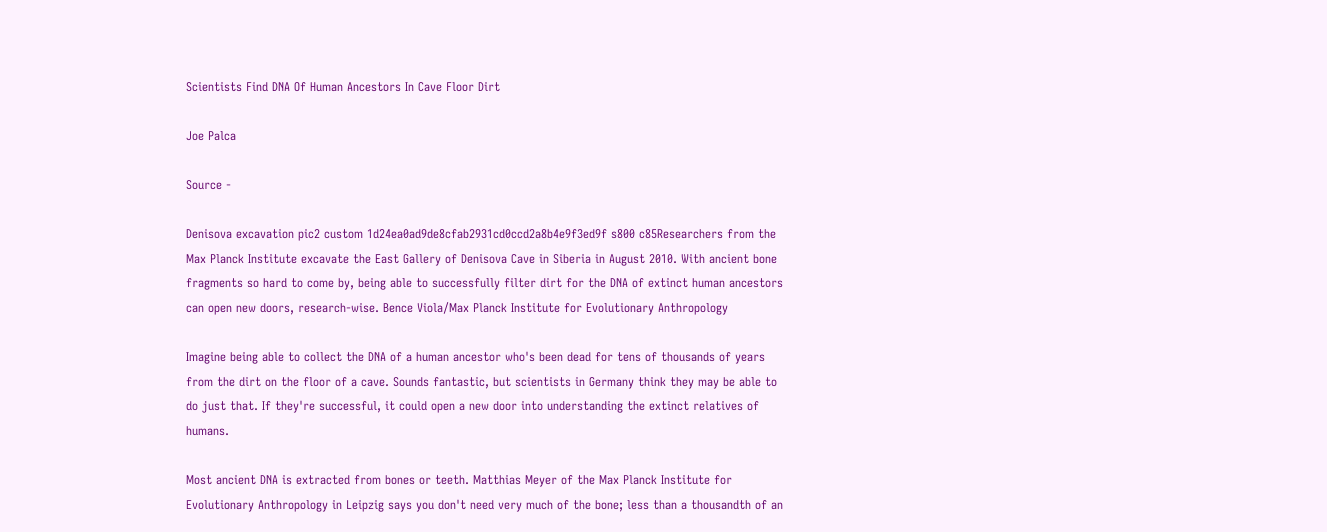Scientists Find DNA Of Human Ancestors In Cave Floor Dirt

Joe Palca

Source -

Denisova excavation pic2 custom 1d24ea0ad9de8cfab2931cd0ccd2a8b4e9f3ed9f s800 c85Researchers from the Max Planck Institute excavate the East Gallery of Denisova Cave in Siberia in August 2010. With ancient bone fragments so hard to come by, being able to successfully filter dirt for the DNA of extinct human ancestors can open new doors, research-wise. Bence Viola/Max Planck Institute for Evolutionary Anthropology

Imagine being able to collect the DNA of a human ancestor who's been dead for tens of thousands of years from the dirt on the floor of a cave. Sounds fantastic, but scientists in Germany think they may be able to do just that. If they're successful, it could open a new door into understanding the extinct relatives of humans.

Most ancient DNA is extracted from bones or teeth. Matthias Meyer of the Max Planck Institute for Evolutionary Anthropology in Leipzig says you don't need very much of the bone; less than a thousandth of an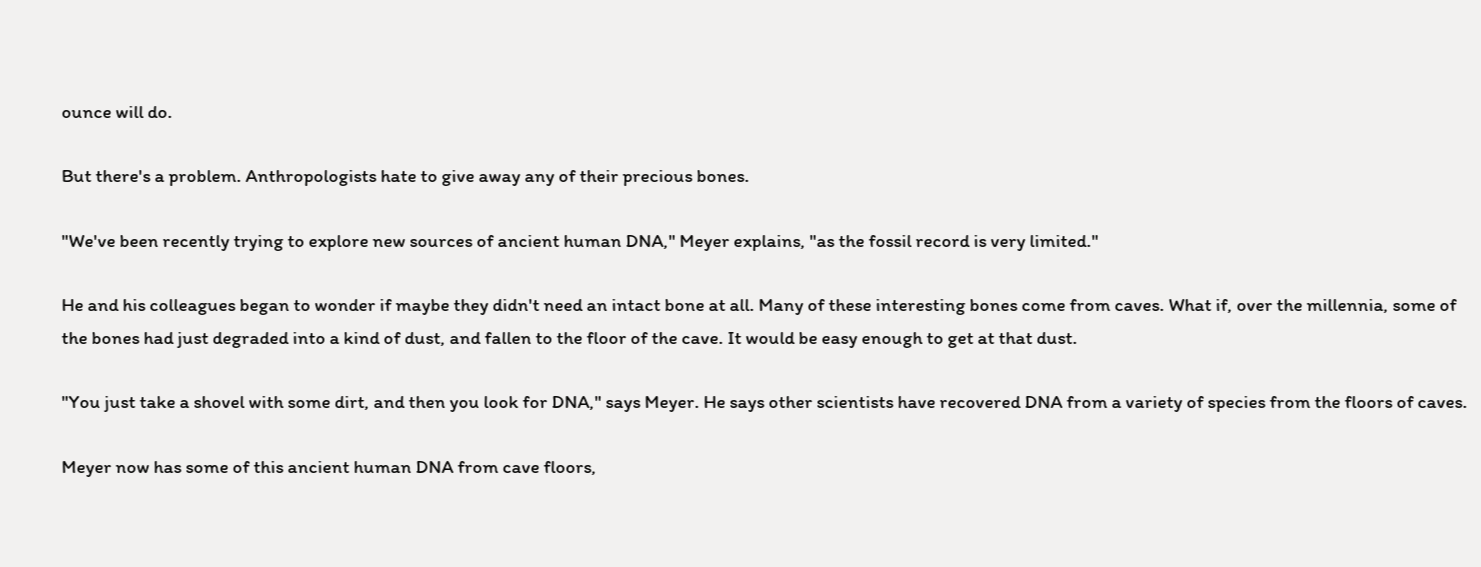ounce will do.

But there's a problem. Anthropologists hate to give away any of their precious bones.

"We've been recently trying to explore new sources of ancient human DNA," Meyer explains, "as the fossil record is very limited."

He and his colleagues began to wonder if maybe they didn't need an intact bone at all. Many of these interesting bones come from caves. What if, over the millennia, some of the bones had just degraded into a kind of dust, and fallen to the floor of the cave. It would be easy enough to get at that dust.

"You just take a shovel with some dirt, and then you look for DNA," says Meyer. He says other scientists have recovered DNA from a variety of species from the floors of caves.

Meyer now has some of this ancient human DNA from cave floors,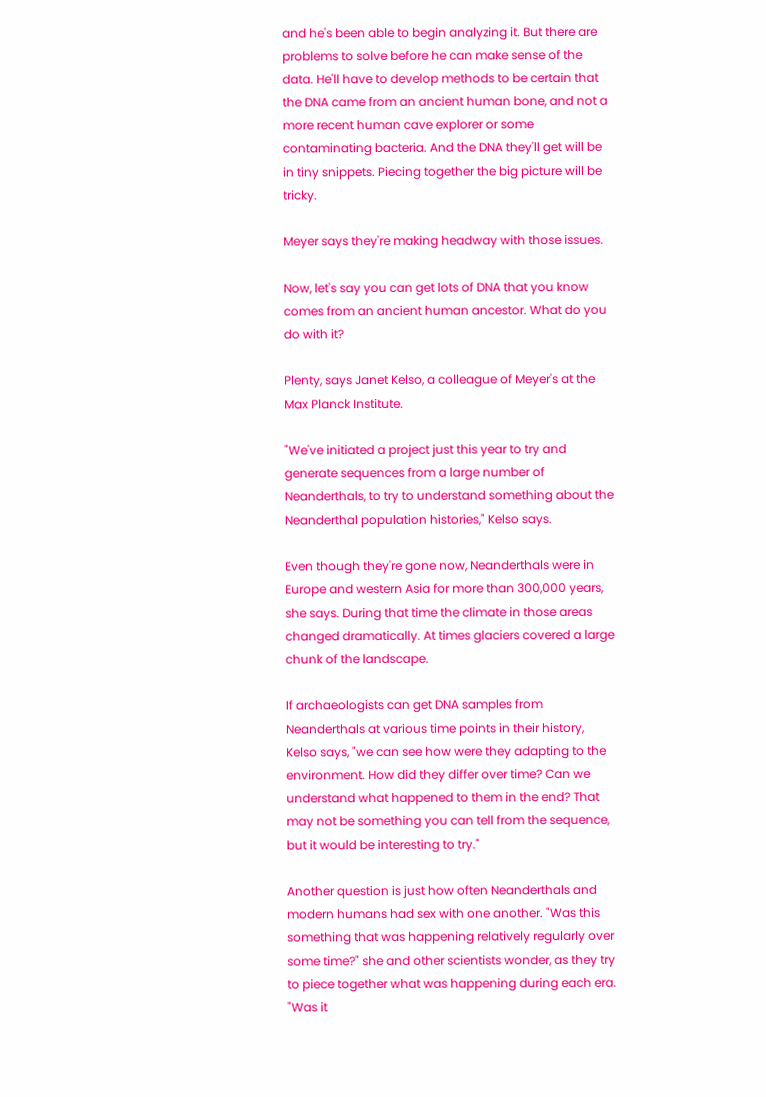and he's been able to begin analyzing it. But there are problems to solve before he can make sense of the data. He'll have to develop methods to be certain that the DNA came from an ancient human bone, and not a more recent human cave explorer or some contaminating bacteria. And the DNA they'll get will be in tiny snippets. Piecing together the big picture will be tricky.

Meyer says they're making headway with those issues.

Now, let's say you can get lots of DNA that you know comes from an ancient human ancestor. What do you do with it?

Plenty, says Janet Kelso, a colleague of Meyer's at the Max Planck Institute.

"We've initiated a project just this year to try and generate sequences from a large number of Neanderthals, to try to understand something about the Neanderthal population histories," Kelso says.

Even though they're gone now, Neanderthals were in Europe and western Asia for more than 300,000 years, she says. During that time the climate in those areas changed dramatically. At times glaciers covered a large chunk of the landscape.

If archaeologists can get DNA samples from Neanderthals at various time points in their history, Kelso says, "we can see how were they adapting to the environment. How did they differ over time? Can we understand what happened to them in the end? That may not be something you can tell from the sequence, but it would be interesting to try."

Another question is just how often Neanderthals and modern humans had sex with one another. "Was this something that was happening relatively regularly over some time?" she and other scientists wonder, as they try to piece together what was happening during each era. "Was it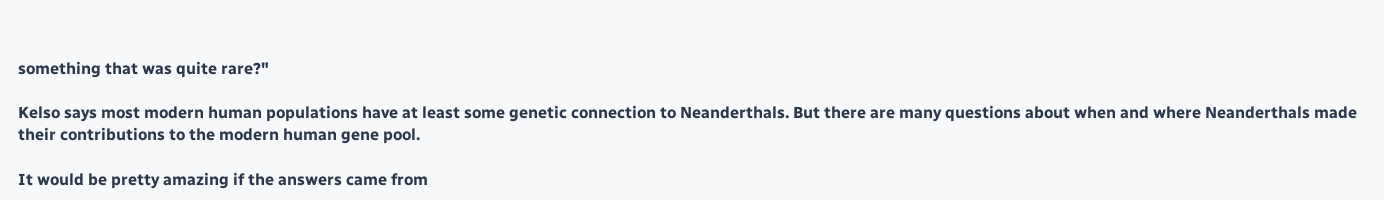something that was quite rare?"

Kelso says most modern human populations have at least some genetic connection to Neanderthals. But there are many questions about when and where Neanderthals made their contributions to the modern human gene pool.

It would be pretty amazing if the answers came from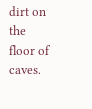dirt on the floor of caves.